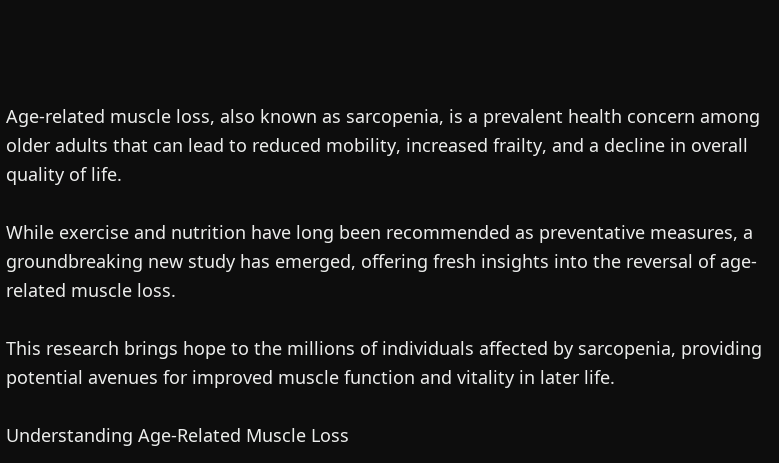Age-related muscle loss, also known as sarcopenia, is a prevalent health concern among older adults that can lead to reduced mobility, increased frailty, and a decline in overall quality of life.

While exercise and nutrition have long been recommended as preventative measures, a groundbreaking new study has emerged, offering fresh insights into the reversal of age-related muscle loss.

This research brings hope to the millions of individuals affected by sarcopenia, providing potential avenues for improved muscle function and vitality in later life.

Understanding Age-Related Muscle Loss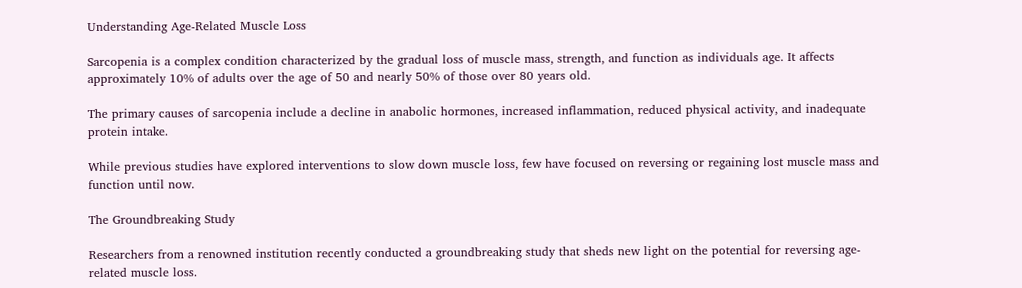Understanding Age-Related Muscle Loss

Sarcopenia is a complex condition characterized by the gradual loss of muscle mass, strength, and function as individuals age. It affects approximately 10% of adults over the age of 50 and nearly 50% of those over 80 years old.

The primary causes of sarcopenia include a decline in anabolic hormones, increased inflammation, reduced physical activity, and inadequate protein intake.

While previous studies have explored interventions to slow down muscle loss, few have focused on reversing or regaining lost muscle mass and function until now.

The Groundbreaking Study

Researchers from a renowned institution recently conducted a groundbreaking study that sheds new light on the potential for reversing age-related muscle loss.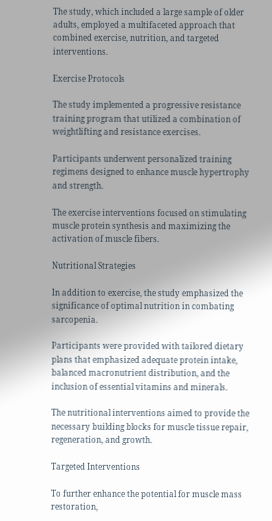The study, which included a large sample of older adults, employed a multifaceted approach that combined exercise, nutrition, and targeted interventions.

Exercise Protocols

The study implemented a progressive resistance training program that utilized a combination of weightlifting and resistance exercises.

Participants underwent personalized training regimens designed to enhance muscle hypertrophy and strength.

The exercise interventions focused on stimulating muscle protein synthesis and maximizing the activation of muscle fibers.

Nutritional Strategies

In addition to exercise, the study emphasized the significance of optimal nutrition in combating sarcopenia.

Participants were provided with tailored dietary plans that emphasized adequate protein intake, balanced macronutrient distribution, and the inclusion of essential vitamins and minerals.

The nutritional interventions aimed to provide the necessary building blocks for muscle tissue repair, regeneration, and growth.

Targeted Interventions

To further enhance the potential for muscle mass restoration,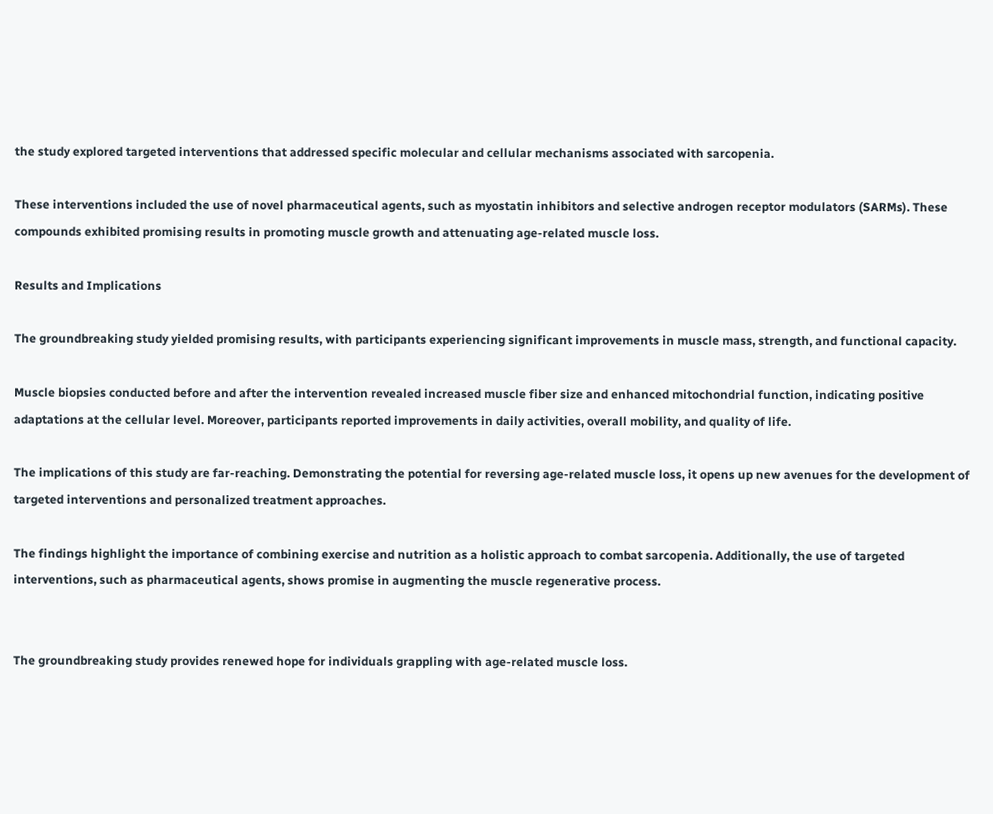the study explored targeted interventions that addressed specific molecular and cellular mechanisms associated with sarcopenia.

These interventions included the use of novel pharmaceutical agents, such as myostatin inhibitors and selective androgen receptor modulators (SARMs). These compounds exhibited promising results in promoting muscle growth and attenuating age-related muscle loss.

Results and Implications

The groundbreaking study yielded promising results, with participants experiencing significant improvements in muscle mass, strength, and functional capacity.

Muscle biopsies conducted before and after the intervention revealed increased muscle fiber size and enhanced mitochondrial function, indicating positive adaptations at the cellular level. Moreover, participants reported improvements in daily activities, overall mobility, and quality of life.

The implications of this study are far-reaching. Demonstrating the potential for reversing age-related muscle loss, it opens up new avenues for the development of targeted interventions and personalized treatment approaches.

The findings highlight the importance of combining exercise and nutrition as a holistic approach to combat sarcopenia. Additionally, the use of targeted interventions, such as pharmaceutical agents, shows promise in augmenting the muscle regenerative process.


The groundbreaking study provides renewed hope for individuals grappling with age-related muscle loss.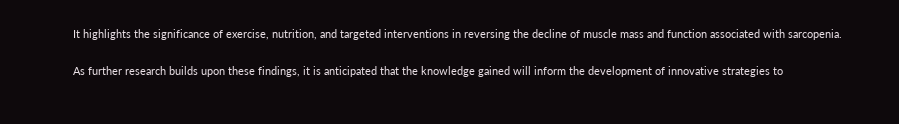It highlights the significance of exercise, nutrition, and targeted interventions in reversing the decline of muscle mass and function associated with sarcopenia.

As further research builds upon these findings, it is anticipated that the knowledge gained will inform the development of innovative strategies to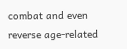combat and even reverse age-related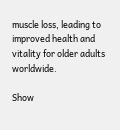muscle loss, leading to improved health and vitality for older adults worldwide.

Show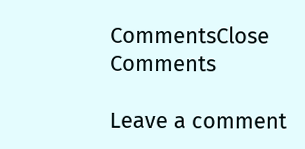CommentsClose Comments

Leave a comment